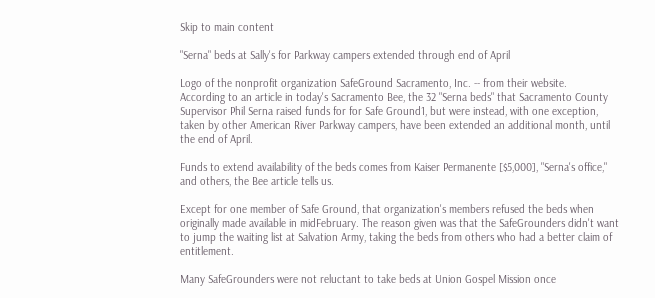Skip to main content

"Serna" beds at Sally's for Parkway campers extended through end of April

Logo of the nonprofit organization SafeGround Sacramento, Inc. -- from their website.
According to an article in today's Sacramento Bee, the 32 "Serna beds" that Sacramento County Supervisor Phil Serna raised funds for for Safe Ground1, but were instead, with one exception, taken by other American River Parkway campers, have been extended an additional month, until the end of April.

Funds to extend availability of the beds comes from Kaiser Permanente [$5,000], "Serna's office," and others, the Bee article tells us.

Except for one member of Safe Ground, that organization's members refused the beds when originally made available in midFebruary. The reason given was that the SafeGrounders didn't want to jump the waiting list at Salvation Army, taking the beds from others who had a better claim of entitlement.

Many SafeGrounders were not reluctant to take beds at Union Gospel Mission once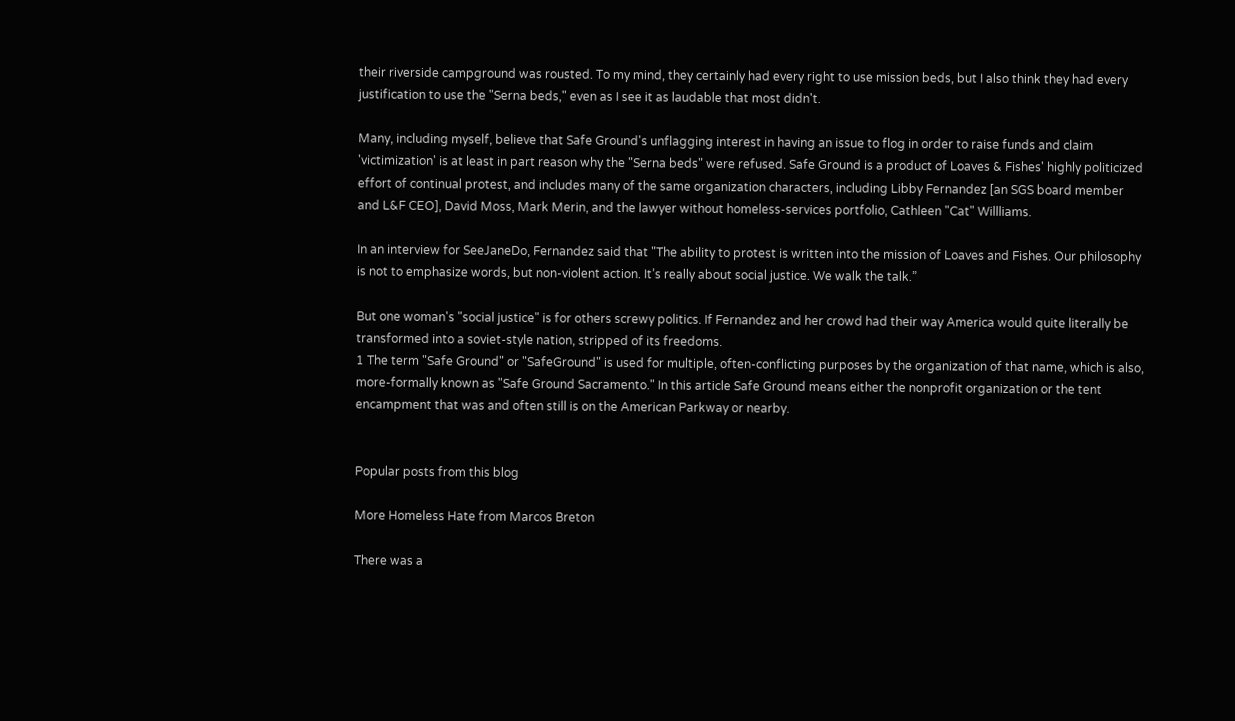their riverside campground was rousted. To my mind, they certainly had every right to use mission beds, but I also think they had every justification to use the "Serna beds," even as I see it as laudable that most didn't.

Many, including myself, believe that Safe Ground's unflagging interest in having an issue to flog in order to raise funds and claim 'victimization' is at least in part reason why the "Serna beds" were refused. Safe Ground is a product of Loaves & Fishes' highly politicized effort of continual protest, and includes many of the same organization characters, including Libby Fernandez [an SGS board member and L&F CEO], David Moss, Mark Merin, and the lawyer without homeless-services portfolio, Cathleen "Cat" Willliams.

In an interview for SeeJaneDo, Fernandez said that "The ability to protest is written into the mission of Loaves and Fishes. Our philosophy is not to emphasize words, but non-violent action. It’s really about social justice. We walk the talk.”

But one woman's "social justice" is for others screwy politics. If Fernandez and her crowd had their way America would quite literally be transformed into a soviet-style nation, stripped of its freedoms.
1 The term "Safe Ground" or "SafeGround" is used for multiple, often-conflicting purposes by the organization of that name, which is also, more-formally known as "Safe Ground Sacramento." In this article Safe Ground means either the nonprofit organization or the tent encampment that was and often still is on the American Parkway or nearby.


Popular posts from this blog

More Homeless Hate from Marcos Breton

There was a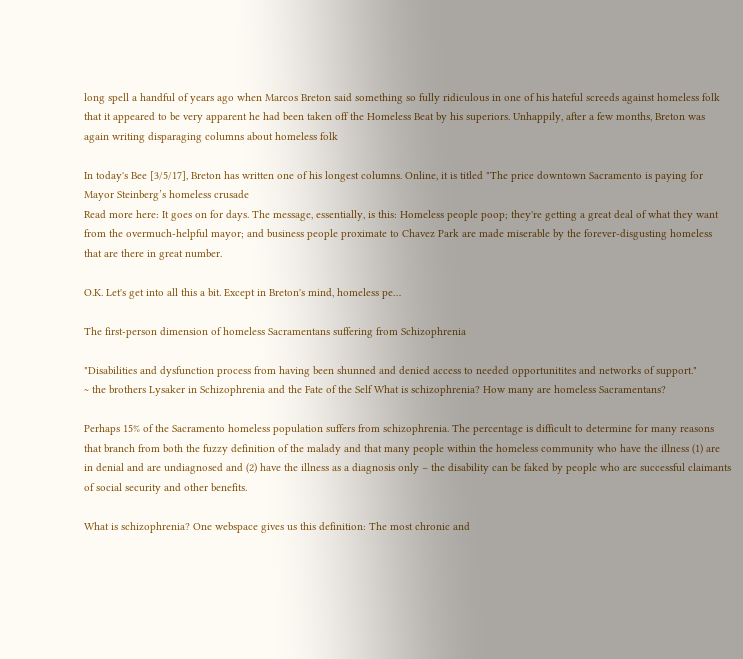long spell a handful of years ago when Marcos Breton said something so fully ridiculous in one of his hateful screeds against homeless folk that it appeared to be very apparent he had been taken off the Homeless Beat by his superiors. Unhappily, after a few months, Breton was again writing disparaging columns about homeless folk

In today's Bee [3/5/17], Breton has written one of his longest columns. Online, it is titled "The price downtown Sacramento is paying for Mayor Steinberg’s homeless crusade
Read more here: It goes on for days. The message, essentially, is this: Homeless people poop; they're getting a great deal of what they want from the overmuch-helpful mayor; and business people proximate to Chavez Park are made miserable by the forever-disgusting homeless that are there in great number.

O.K. Let's get into all this a bit. Except in Breton's mind, homeless pe…

The first-person dimension of homeless Sacramentans suffering from Schizophrenia

"Disabilities and dysfunction process from having been shunned and denied access to needed opportunitites and networks of support."
~ the brothers Lysaker in Schizophrenia and the Fate of the Self What is schizophrenia? How many are homeless Sacramentans?

Perhaps 15% of the Sacramento homeless population suffers from schizophrenia. The percentage is difficult to determine for many reasons that branch from both the fuzzy definition of the malady and that many people within the homeless community who have the illness (1) are in denial and are undiagnosed and (2) have the illness as a diagnosis only – the disability can be faked by people who are successful claimants of social security and other benefits.

What is schizophrenia? One webspace gives us this definition: The most chronic and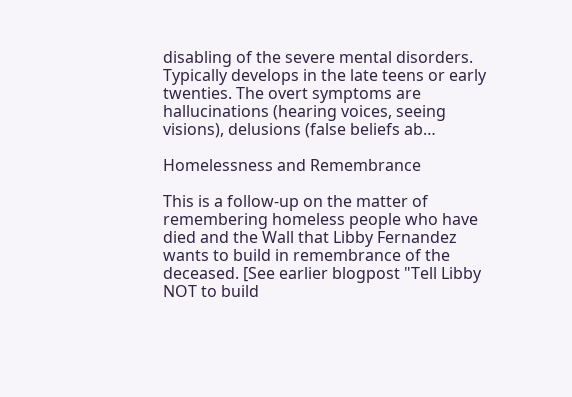disabling of the severe mental disorders. Typically develops in the late teens or early twenties. The overt symptoms are hallucinations (hearing voices, seeing visions), delusions (false beliefs ab…

Homelessness and Remembrance

This is a follow-up on the matter of remembering homeless people who have died and the Wall that Libby Fernandez wants to build in remembrance of the deceased. [See earlier blogpost "Tell Libby NOT to build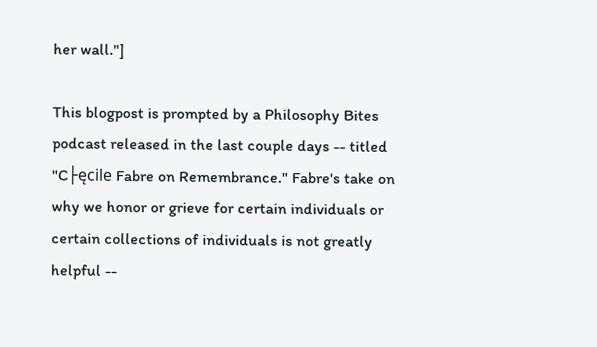her wall."]

This blogpost is prompted by a Philosophy Bites podcast released in the last couple days -- titled "C├ęcile Fabre on Remembrance." Fabre's take on why we honor or grieve for certain individuals or certain collections of individuals is not greatly helpful --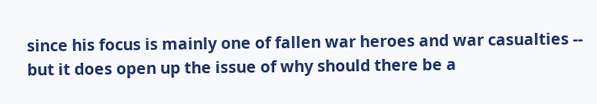since his focus is mainly one of fallen war heroes and war casualties -- but it does open up the issue of why should there be a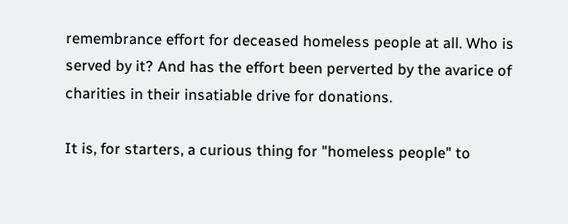remembrance effort for deceased homeless people at all. Who is served by it? And has the effort been perverted by the avarice of charities in their insatiable drive for donations.

It is, for starters, a curious thing for "homeless people" to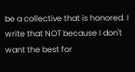be a collective that is honored. I write that NOT because I don't want the best for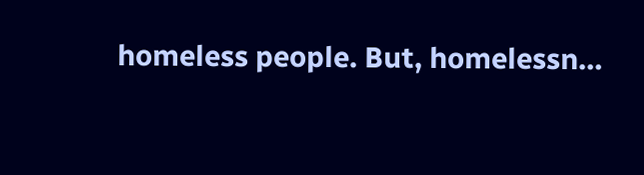homeless people. But, homelessn…